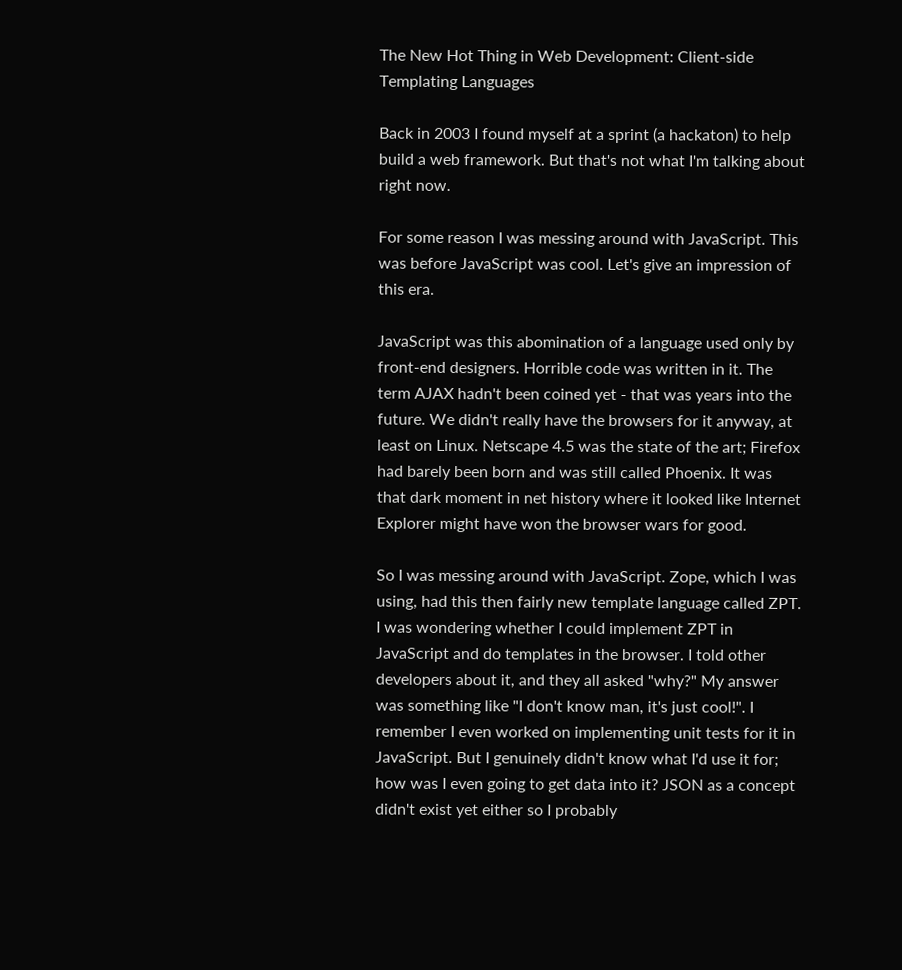The New Hot Thing in Web Development: Client-side Templating Languages

Back in 2003 I found myself at a sprint (a hackaton) to help build a web framework. But that's not what I'm talking about right now.

For some reason I was messing around with JavaScript. This was before JavaScript was cool. Let's give an impression of this era.

JavaScript was this abomination of a language used only by front-end designers. Horrible code was written in it. The term AJAX hadn't been coined yet - that was years into the future. We didn't really have the browsers for it anyway, at least on Linux. Netscape 4.5 was the state of the art; Firefox had barely been born and was still called Phoenix. It was that dark moment in net history where it looked like Internet Explorer might have won the browser wars for good.

So I was messing around with JavaScript. Zope, which I was using, had this then fairly new template language called ZPT. I was wondering whether I could implement ZPT in JavaScript and do templates in the browser. I told other developers about it, and they all asked "why?" My answer was something like "I don't know man, it's just cool!". I remember I even worked on implementing unit tests for it in JavaScript. But I genuinely didn't know what I'd use it for; how was I even going to get data into it? JSON as a concept didn't exist yet either so I probably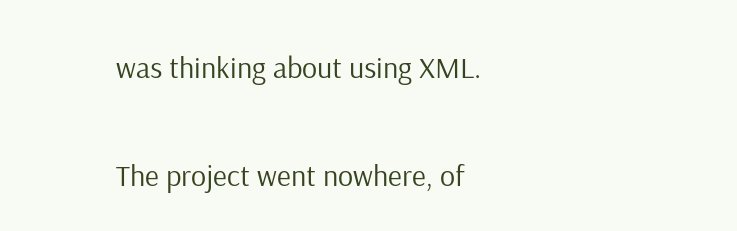was thinking about using XML.

The project went nowhere, of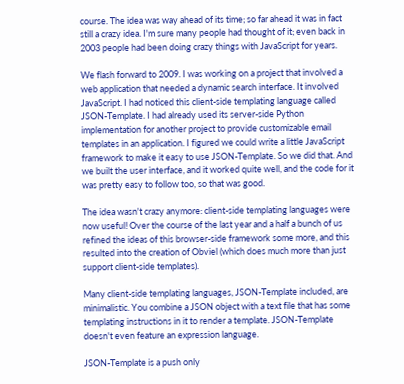course. The idea was way ahead of its time; so far ahead it was in fact still a crazy idea. I'm sure many people had thought of it; even back in 2003 people had been doing crazy things with JavaScript for years.

We flash forward to 2009. I was working on a project that involved a web application that needed a dynamic search interface. It involved JavaScript. I had noticed this client-side templating language called JSON-Template. I had already used its server-side Python implementation for another project to provide customizable email templates in an application. I figured we could write a little JavaScript framework to make it easy to use JSON-Template. So we did that. And we built the user interface, and it worked quite well, and the code for it was pretty easy to follow too, so that was good.

The idea wasn't crazy anymore: client-side templating languages were now useful! Over the course of the last year and a half a bunch of us refined the ideas of this browser-side framework some more, and this resulted into the creation of Obviel (which does much more than just support client-side templates).

Many client-side templating languages, JSON-Template included, are minimalistic. You combine a JSON object with a text file that has some templating instructions in it to render a template. JSON-Template doesn't even feature an expression language.

JSON-Template is a push only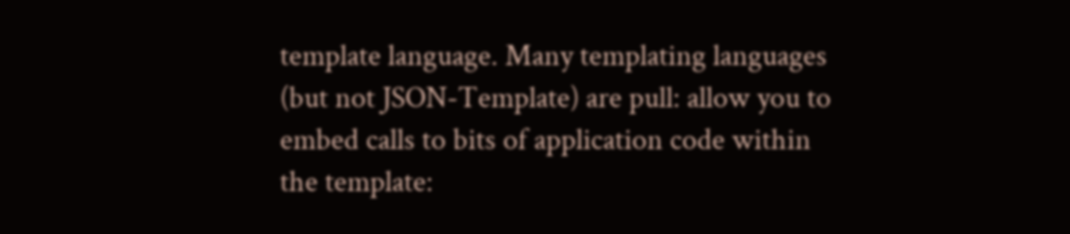template language. Many templating languages (but not JSON-Template) are pull: allow you to embed calls to bits of application code within the template: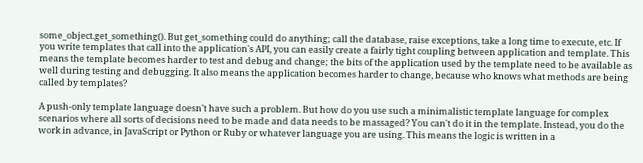some_object.get_something(). But get_something could do anything; call the database, raise exceptions, take a long time to execute, etc. If you write templates that call into the application's API, you can easily create a fairly tight coupling between application and template. This means the template becomes harder to test and debug and change; the bits of the application used by the template need to be available as well during testing and debugging. It also means the application becomes harder to change, because who knows what methods are being called by templates?

A push-only template language doesn't have such a problem. But how do you use such a minimalistic template language for complex scenarios where all sorts of decisions need to be made and data needs to be massaged? You can't do it in the template. Instead, you do the work in advance, in JavaScript or Python or Ruby or whatever language you are using. This means the logic is written in a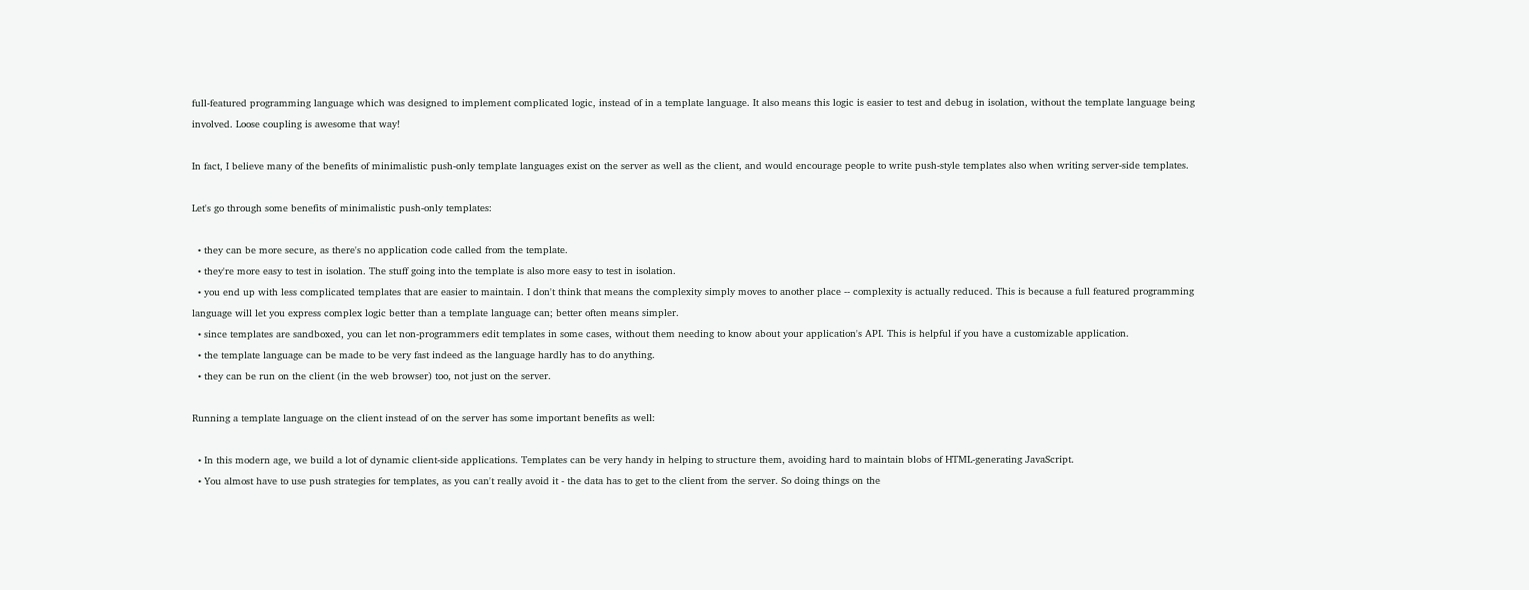full-featured programming language which was designed to implement complicated logic, instead of in a template language. It also means this logic is easier to test and debug in isolation, without the template language being involved. Loose coupling is awesome that way!

In fact, I believe many of the benefits of minimalistic push-only template languages exist on the server as well as the client, and would encourage people to write push-style templates also when writing server-side templates.

Let's go through some benefits of minimalistic push-only templates:

  • they can be more secure, as there's no application code called from the template.
  • they're more easy to test in isolation. The stuff going into the template is also more easy to test in isolation.
  • you end up with less complicated templates that are easier to maintain. I don't think that means the complexity simply moves to another place -- complexity is actually reduced. This is because a full featured programming language will let you express complex logic better than a template language can; better often means simpler.
  • since templates are sandboxed, you can let non-programmers edit templates in some cases, without them needing to know about your application's API. This is helpful if you have a customizable application.
  • the template language can be made to be very fast indeed as the language hardly has to do anything.
  • they can be run on the client (in the web browser) too, not just on the server.

Running a template language on the client instead of on the server has some important benefits as well:

  • In this modern age, we build a lot of dynamic client-side applications. Templates can be very handy in helping to structure them, avoiding hard to maintain blobs of HTML-generating JavaScript.
  • You almost have to use push strategies for templates, as you can't really avoid it - the data has to get to the client from the server. So doing things on the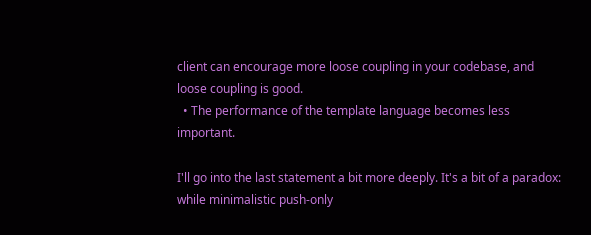client can encourage more loose coupling in your codebase, and loose coupling is good.
  • The performance of the template language becomes less important.

I'll go into the last statement a bit more deeply. It's a bit of a paradox: while minimalistic push-only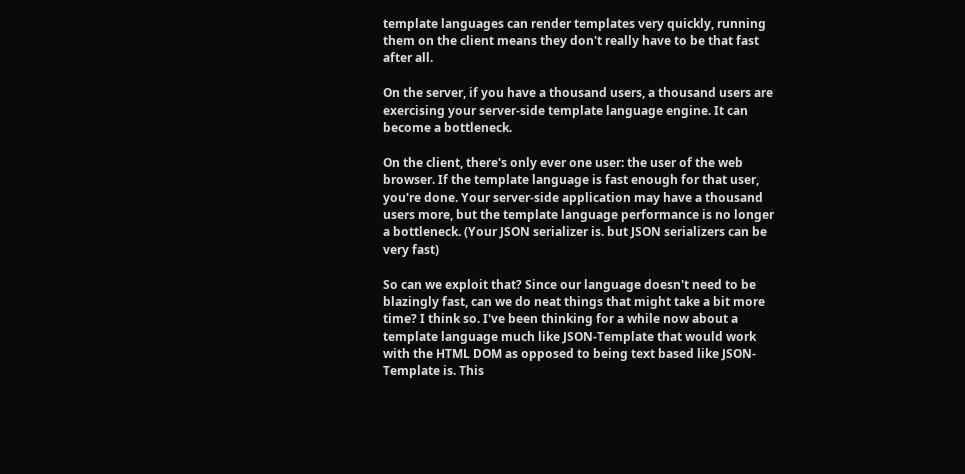template languages can render templates very quickly, running them on the client means they don't really have to be that fast after all.

On the server, if you have a thousand users, a thousand users are exercising your server-side template language engine. It can become a bottleneck.

On the client, there's only ever one user: the user of the web browser. If the template language is fast enough for that user, you're done. Your server-side application may have a thousand users more, but the template language performance is no longer a bottleneck. (Your JSON serializer is. but JSON serializers can be very fast)

So can we exploit that? Since our language doesn't need to be blazingly fast, can we do neat things that might take a bit more time? I think so. I've been thinking for a while now about a template language much like JSON-Template that would work with the HTML DOM as opposed to being text based like JSON-Template is. This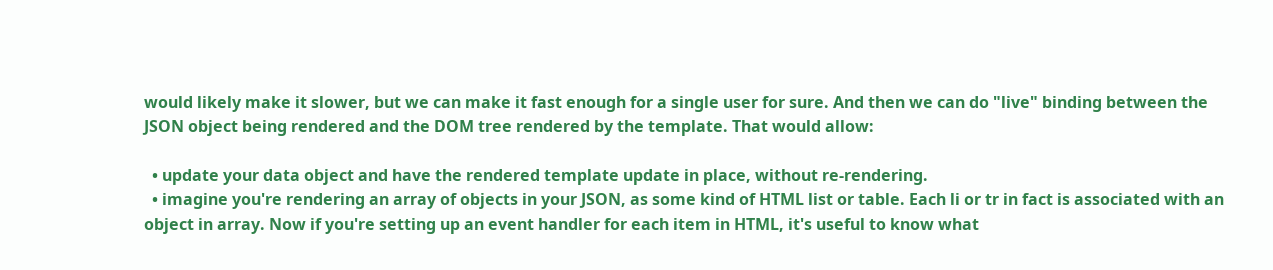would likely make it slower, but we can make it fast enough for a single user for sure. And then we can do "live" binding between the JSON object being rendered and the DOM tree rendered by the template. That would allow:

  • update your data object and have the rendered template update in place, without re-rendering.
  • imagine you're rendering an array of objects in your JSON, as some kind of HTML list or table. Each li or tr in fact is associated with an object in array. Now if you're setting up an event handler for each item in HTML, it's useful to know what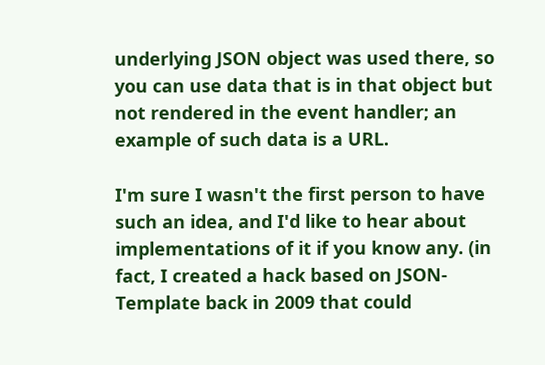underlying JSON object was used there, so you can use data that is in that object but not rendered in the event handler; an example of such data is a URL.

I'm sure I wasn't the first person to have such an idea, and I'd like to hear about implementations of it if you know any. (in fact, I created a hack based on JSON-Template back in 2009 that could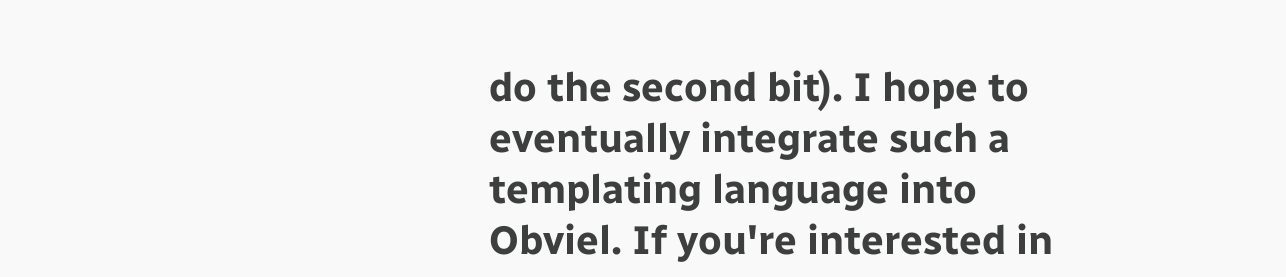do the second bit). I hope to eventually integrate such a templating language into Obviel. If you're interested in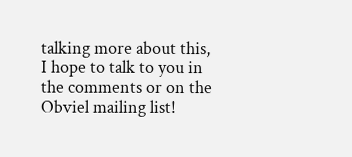talking more about this, I hope to talk to you in the comments or on the Obviel mailing list!